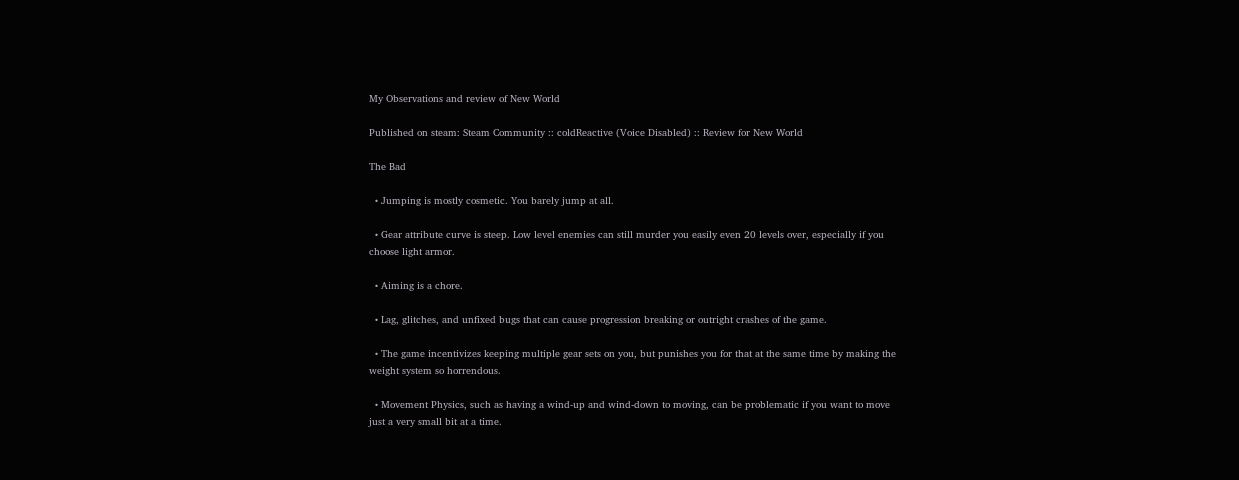My Observations and review of New World

Published on steam: Steam Community :: coldReactive (Voice Disabled) :: Review for New World

The Bad

  • Jumping is mostly cosmetic. You barely jump at all.

  • Gear attribute curve is steep. Low level enemies can still murder you easily even 20 levels over, especially if you choose light armor.

  • Aiming is a chore.

  • Lag, glitches, and unfixed bugs that can cause progression breaking or outright crashes of the game.

  • The game incentivizes keeping multiple gear sets on you, but punishes you for that at the same time by making the weight system so horrendous.

  • Movement Physics, such as having a wind-up and wind-down to moving, can be problematic if you want to move just a very small bit at a time.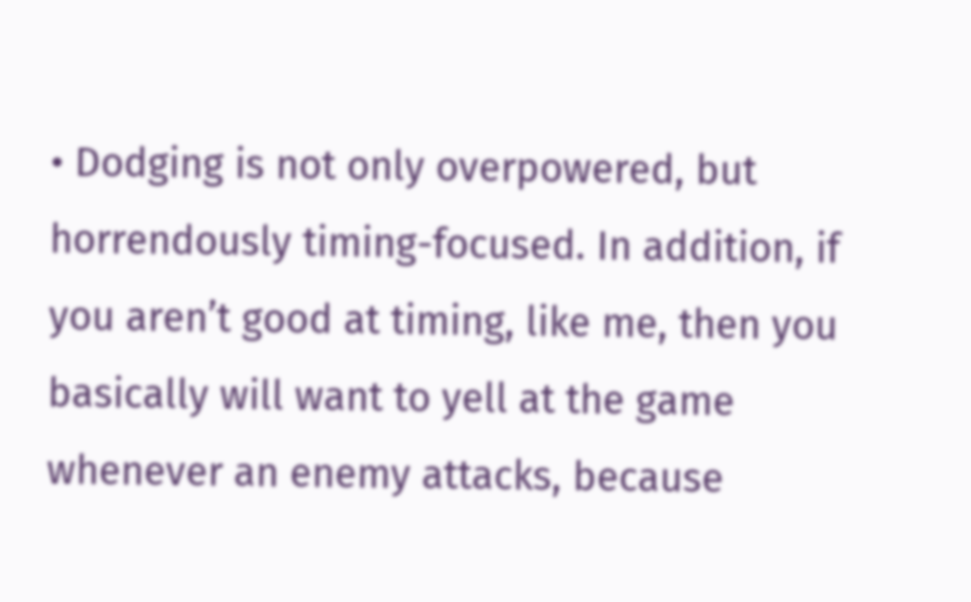• Dodging is not only overpowered, but horrendously timing-focused. In addition, if you aren’t good at timing, like me, then you basically will want to yell at the game whenever an enemy attacks, because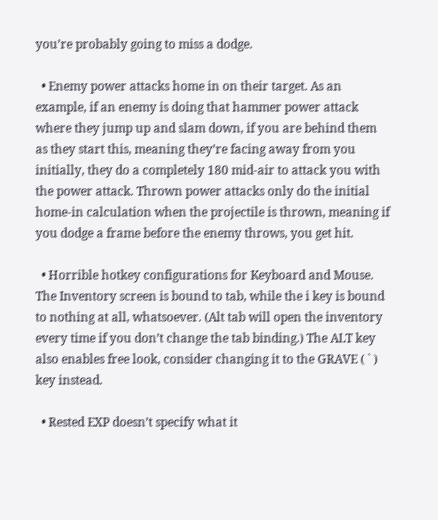you’re probably going to miss a dodge.

  • Enemy power attacks home in on their target. As an example, if an enemy is doing that hammer power attack where they jump up and slam down, if you are behind them as they start this, meaning they’re facing away from you initially, they do a completely 180 mid-air to attack you with the power attack. Thrown power attacks only do the initial home-in calculation when the projectile is thrown, meaning if you dodge a frame before the enemy throws, you get hit.

  • Horrible hotkey configurations for Keyboard and Mouse. The Inventory screen is bound to tab, while the i key is bound to nothing at all, whatsoever. (Alt tab will open the inventory every time if you don’t change the tab binding.) The ALT key also enables free look, consider changing it to the GRAVE ( ` ) key instead.

  • Rested EXP doesn’t specify what it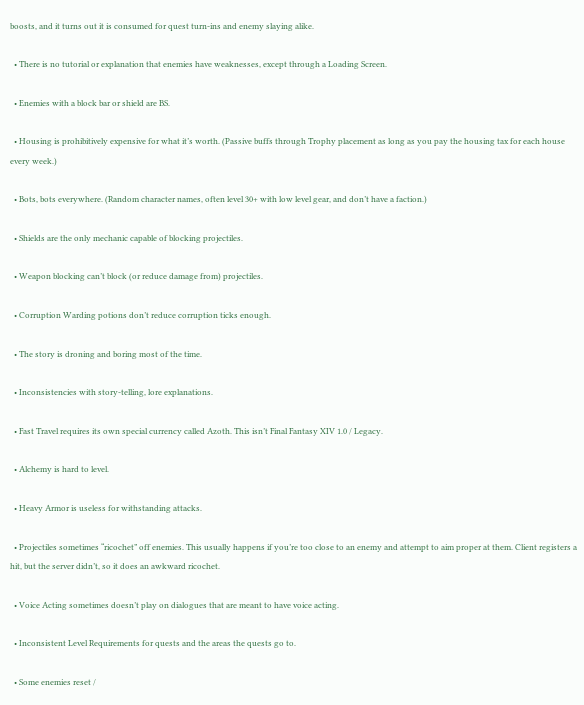boosts, and it turns out it is consumed for quest turn-ins and enemy slaying alike.

  • There is no tutorial or explanation that enemies have weaknesses, except through a Loading Screen.

  • Enemies with a block bar or shield are BS.

  • Housing is prohibitively expensive for what it’s worth. (Passive buffs through Trophy placement as long as you pay the housing tax for each house every week.)

  • Bots, bots everywhere. (Random character names, often level 30+ with low level gear, and don’t have a faction.)

  • Shields are the only mechanic capable of blocking projectiles.

  • Weapon blocking can’t block (or reduce damage from) projectiles.

  • Corruption Warding potions don’t reduce corruption ticks enough.

  • The story is droning and boring most of the time.

  • Inconsistencies with story-telling, lore explanations.

  • Fast Travel requires its own special currency called Azoth. This isn’t Final Fantasy XIV 1.0 / Legacy.

  • Alchemy is hard to level.

  • Heavy Armor is useless for withstanding attacks.

  • Projectiles sometimes “ricochet” off enemies. This usually happens if you’re too close to an enemy and attempt to aim proper at them. Client registers a hit, but the server didn’t, so it does an awkward ricochet.

  • Voice Acting sometimes doesn’t play on dialogues that are meant to have voice acting.

  • Inconsistent Level Requirements for quests and the areas the quests go to.

  • Some enemies reset /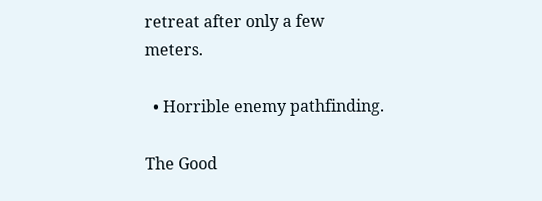retreat after only a few meters.

  • Horrible enemy pathfinding.

The Good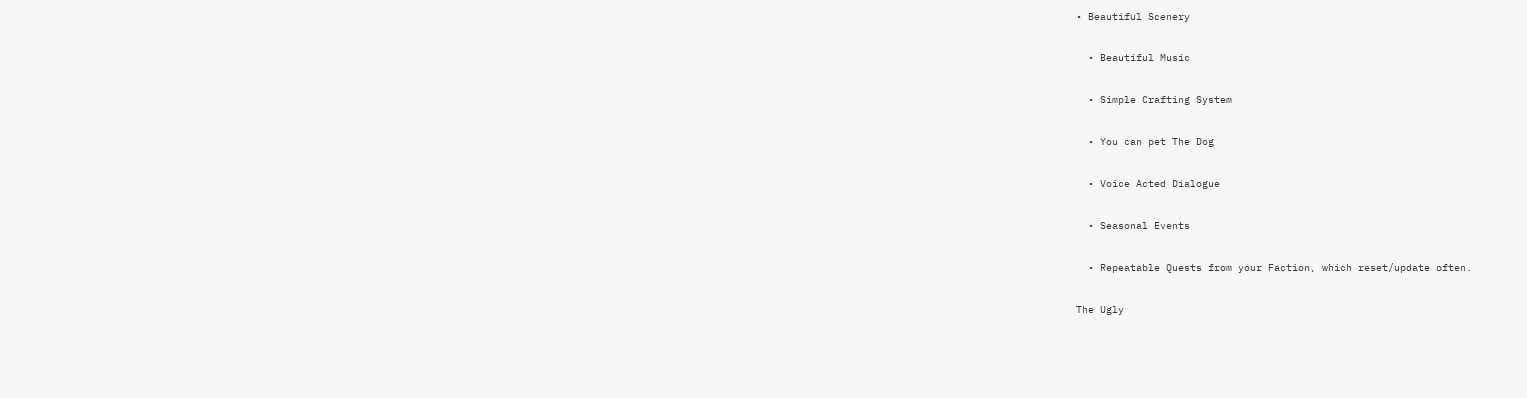• Beautiful Scenery

  • Beautiful Music

  • Simple Crafting System

  • You can pet The Dog

  • Voice Acted Dialogue

  • Seasonal Events

  • Repeatable Quests from your Faction, which reset/update often.

The Ugly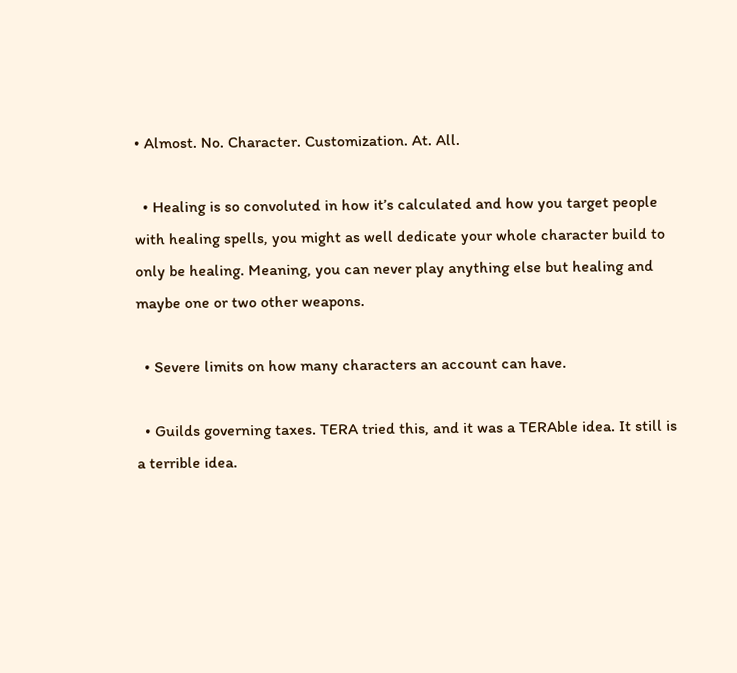• Almost. No. Character. Customization. At. All.

  • Healing is so convoluted in how it’s calculated and how you target people with healing spells, you might as well dedicate your whole character build to only be healing. Meaning, you can never play anything else but healing and maybe one or two other weapons.

  • Severe limits on how many characters an account can have.

  • Guilds governing taxes. TERA tried this, and it was a TERAble idea. It still is a terrible idea.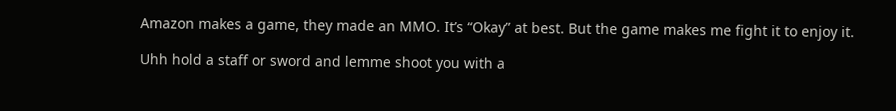Amazon makes a game, they made an MMO. It’s “Okay” at best. But the game makes me fight it to enjoy it.

Uhh hold a staff or sword and lemme shoot you with a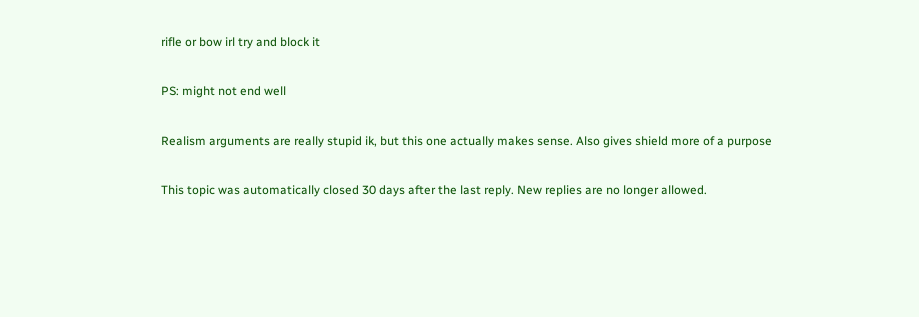rifle or bow irl try and block it

PS: might not end well

Realism arguments are really stupid ik, but this one actually makes sense. Also gives shield more of a purpose

This topic was automatically closed 30 days after the last reply. New replies are no longer allowed.